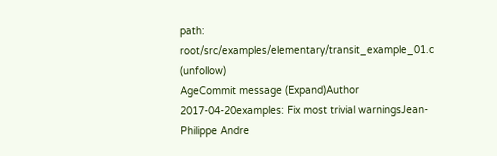path: root/src/examples/elementary/transit_example_01.c (unfollow)
AgeCommit message (Expand)Author
2017-04-20examples: Fix most trivial warningsJean-Philippe Andre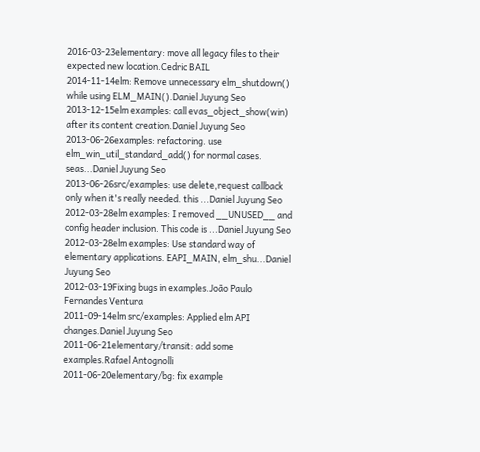2016-03-23elementary: move all legacy files to their expected new location.Cedric BAIL
2014-11-14elm: Remove unnecessary elm_shutdown() while using ELM_MAIN().Daniel Juyung Seo
2013-12-15elm examples: call evas_object_show(win) after its content creation.Daniel Juyung Seo
2013-06-26examples: refactoring. use elm_win_util_standard_add() for normal cases. seas...Daniel Juyung Seo
2013-06-26src/examples: use delete,request callback only when it's really needed. this ...Daniel Juyung Seo
2012-03-28elm examples: I removed __UNUSED__ and config header inclusion. This code is ...Daniel Juyung Seo
2012-03-28elm examples: Use standard way of elementary applications. EAPI_MAIN, elm_shu...Daniel Juyung Seo
2012-03-19Fixing bugs in examples.João Paulo Fernandes Ventura
2011-09-14elm src/examples: Applied elm API changes.Daniel Juyung Seo
2011-06-21elementary/transit: add some examples.Rafael Antognolli
2011-06-20elementary/bg: fix example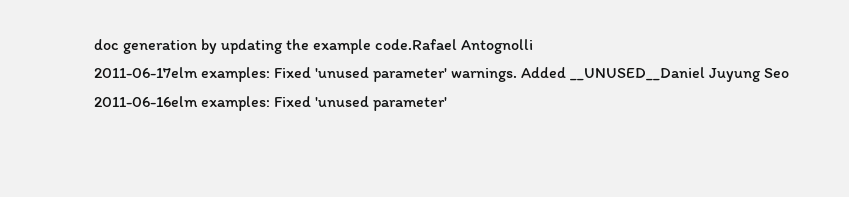doc generation by updating the example code.Rafael Antognolli
2011-06-17elm examples: Fixed 'unused parameter' warnings. Added __UNUSED__Daniel Juyung Seo
2011-06-16elm examples: Fixed 'unused parameter'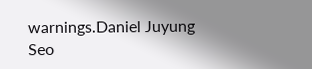warnings.Daniel Juyung Seo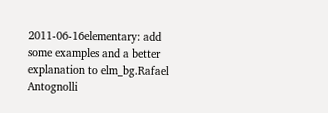2011-06-16elementary: add some examples and a better explanation to elm_bg.Rafael Antognolli